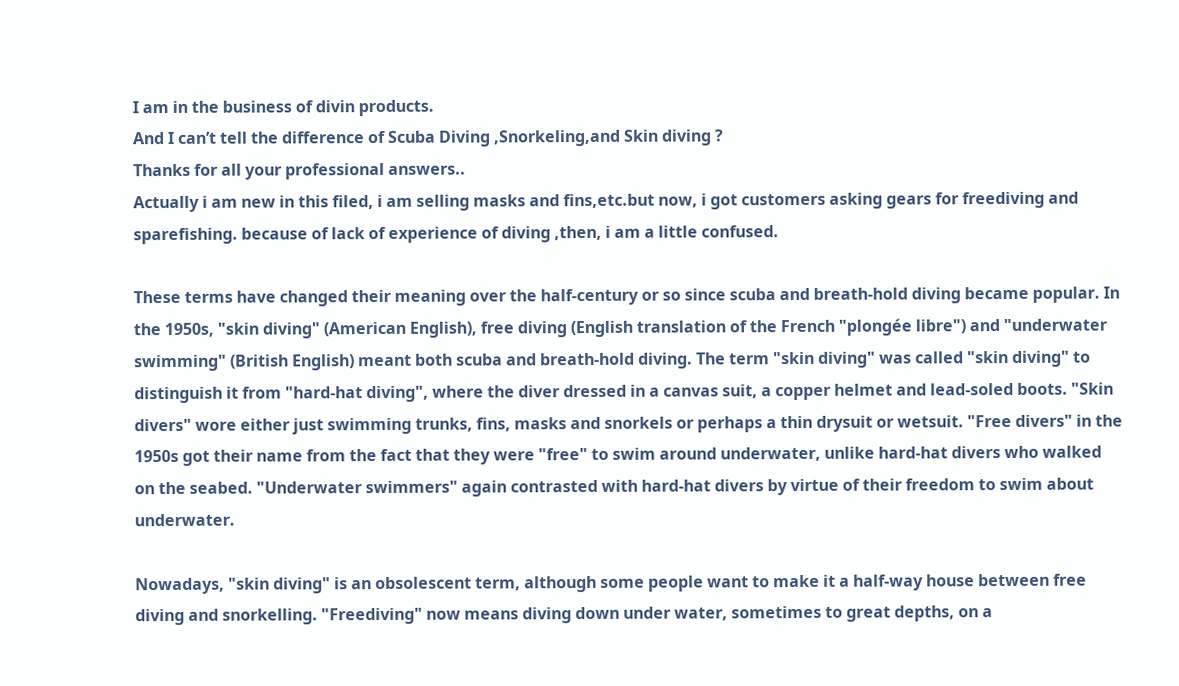I am in the business of divin products.
And I can’t tell the difference of Scuba Diving ,Snorkeling,and Skin diving ?
Thanks for all your professional answers..
Actually i am new in this filed, i am selling masks and fins,etc.but now, i got customers asking gears for freediving and sparefishing. because of lack of experience of diving ,then, i am a little confused.

These terms have changed their meaning over the half-century or so since scuba and breath-hold diving became popular. In the 1950s, "skin diving" (American English), free diving (English translation of the French "plongée libre") and "underwater swimming" (British English) meant both scuba and breath-hold diving. The term "skin diving" was called "skin diving" to distinguish it from "hard-hat diving", where the diver dressed in a canvas suit, a copper helmet and lead-soled boots. "Skin divers" wore either just swimming trunks, fins, masks and snorkels or perhaps a thin drysuit or wetsuit. "Free divers" in the 1950s got their name from the fact that they were "free" to swim around underwater, unlike hard-hat divers who walked on the seabed. "Underwater swimmers" again contrasted with hard-hat divers by virtue of their freedom to swim about underwater.

Nowadays, "skin diving" is an obsolescent term, although some people want to make it a half-way house between free diving and snorkelling. "Freediving" now means diving down under water, sometimes to great depths, on a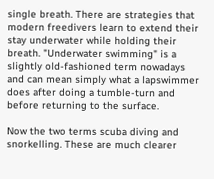single breath. There are strategies that modern freedivers learn to extend their stay underwater while holding their breath. "Underwater swimming" is a slightly old-fashioned term nowadays and can mean simply what a lapswimmer does after doing a tumble-turn and before returning to the surface.

Now the two terms scuba diving and snorkelling. These are much clearer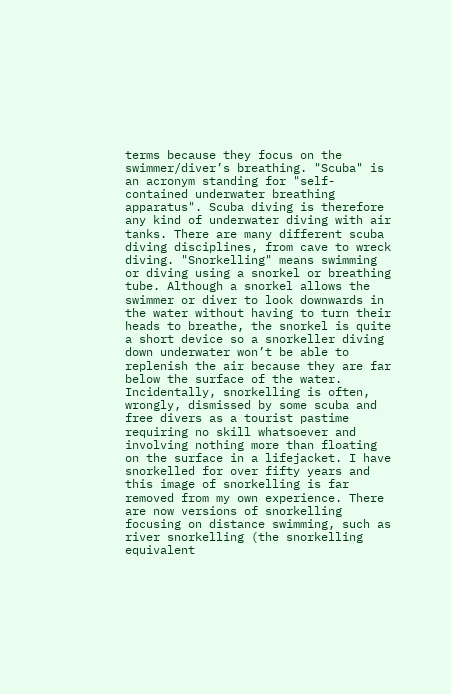terms because they focus on the swimmer/diver’s breathing. "Scuba" is an acronym standing for "self-contained underwater breathing apparatus". Scuba diving is therefore any kind of underwater diving with air tanks. There are many different scuba diving disciplines, from cave to wreck diving. "Snorkelling" means swimming or diving using a snorkel or breathing tube. Although a snorkel allows the swimmer or diver to look downwards in the water without having to turn their heads to breathe, the snorkel is quite a short device so a snorkeller diving down underwater won’t be able to replenish the air because they are far below the surface of the water. Incidentally, snorkelling is often, wrongly, dismissed by some scuba and free divers as a tourist pastime requiring no skill whatsoever and involving nothing more than floating on the surface in a lifejacket. I have snorkelled for over fifty years and this image of snorkelling is far removed from my own experience. There are now versions of snorkelling focusing on distance swimming, such as river snorkelling (the snorkelling equivalent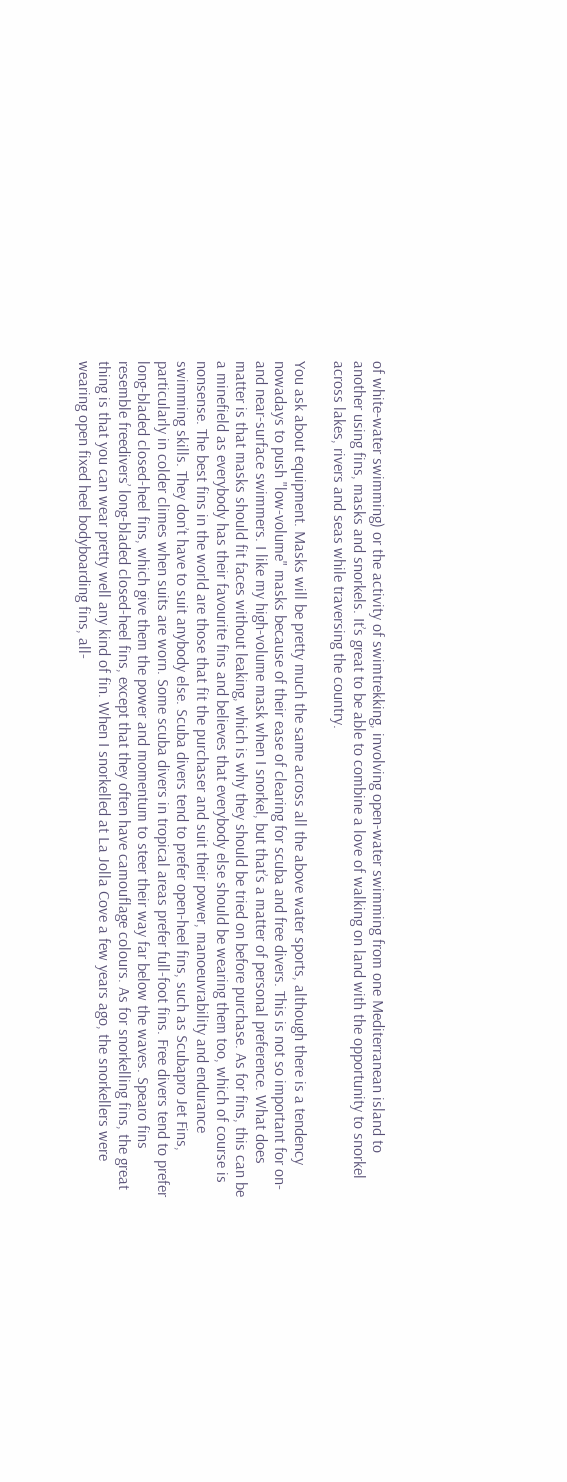of white-water swimming) or the activity of swimtrekking, involving open-water swimming from one Mediterranean island to another using fins, masks and snorkels. It’s great to be able to combine a love of walking on land with the opportunity to snorkel across lakes, rivers and seas while traversing the country.

You ask about equipment. Masks will be pretty much the same across all the above water sports, although there is a tendency nowadays to push "low-volume" masks because of their ease of clearing for scuba and free divers. This is not so important for on- and near-surface swimmers. I like my high-volume mask when I snorkel, but that’s a matter of personal preference. What does matter is that masks should fit faces without leaking, which is why they should be tried on before purchase. As for fins, this can be a minefield as everybody has their favourite fins and believes that everybody else should be wearing them too, which of course is nonsense. The best fins in the world are those that fit the purchaser and suit their power, manoeuvrability and endurance swimming skills. They don’t have to suit anybody else. Scuba divers tend to prefer open-heel fins, such as Scubapro Jet Fins, particularly in colder climes when suits are worn. Some scuba divers in tropical areas prefer full-foot fins. Free divers tend to prefer long-bladed closed-heel fins, which give them the power and momentum to steer their way far below the waves. Spearo fins resemble freedivers’ long-bladed closed-heel fins, except that they often have camouflage colours. As for snorkelling fins, the great thing is that you can wear pretty well any kind of fin. When I snorkelled at La Jolla Cove a few years ago, the snorkellers were wearing open fixed heel bodyboarding fins, all-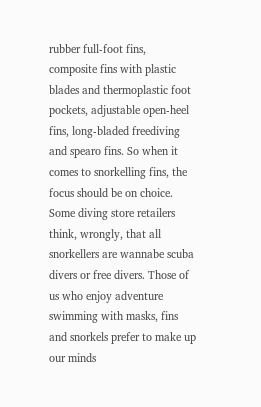rubber full-foot fins, composite fins with plastic blades and thermoplastic foot pockets, adjustable open-heel fins, long-bladed freediving and spearo fins. So when it comes to snorkelling fins, the focus should be on choice. Some diving store retailers think, wrongly, that all snorkellers are wannabe scuba divers or free divers. Those of us who enjoy adventure swimming with masks, fins and snorkels prefer to make up our minds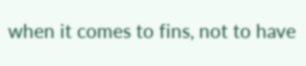when it comes to fins, not to have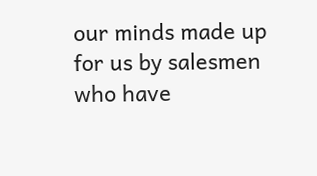our minds made up for us by salesmen who have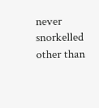never snorkelled other than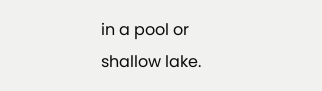in a pool or shallow lake.